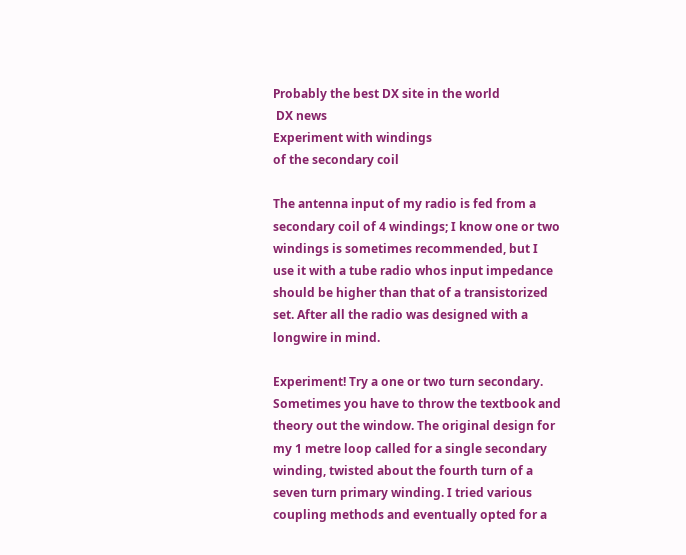Probably the best DX site in the world
 DX news
Experiment with windings
of the secondary coil

The antenna input of my radio is fed from a secondary coil of 4 windings; I know one or two windings is sometimes recommended, but I use it with a tube radio whos input impedance should be higher than that of a transistorized set. After all the radio was designed with a longwire in mind.

Experiment! Try a one or two turn secondary. Sometimes you have to throw the textbook and theory out the window. The original design for my 1 metre loop called for a single secondary winding, twisted about the fourth turn of a seven turn primary winding. I tried various coupling methods and eventually opted for a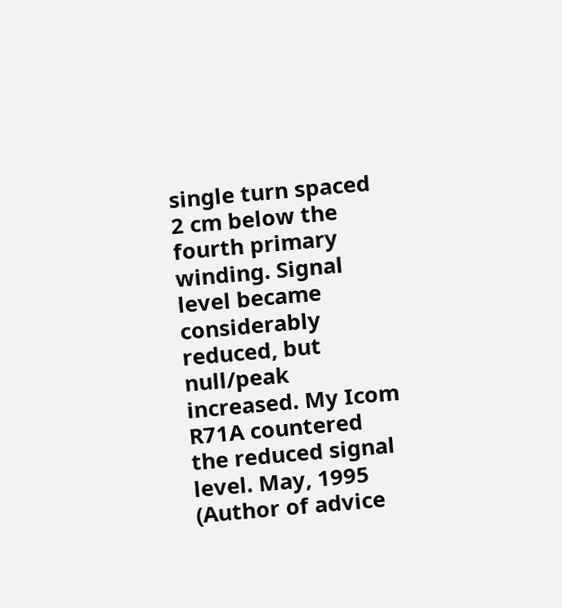single turn spaced 2 cm below the fourth primary winding. Signal level became considerably reduced, but null/peak increased. My Icom R71A countered the reduced signal level. May, 1995 (Author of advice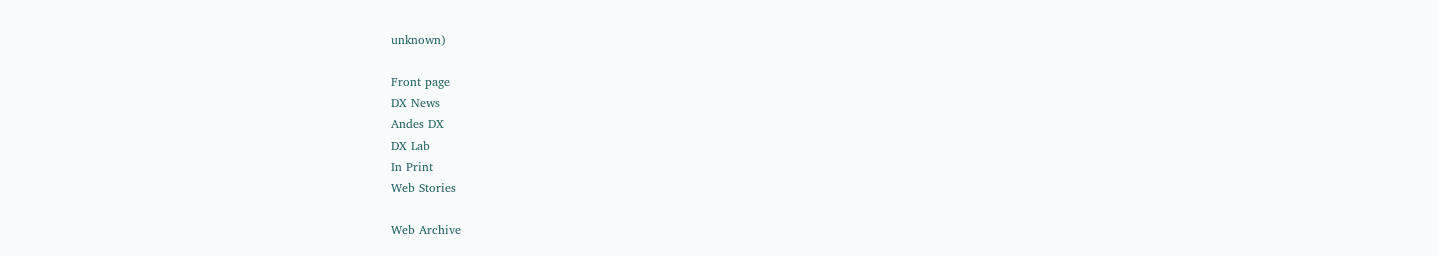unknown)

Front page
DX News
Andes DX
DX Lab
In Print
Web Stories

Web Archive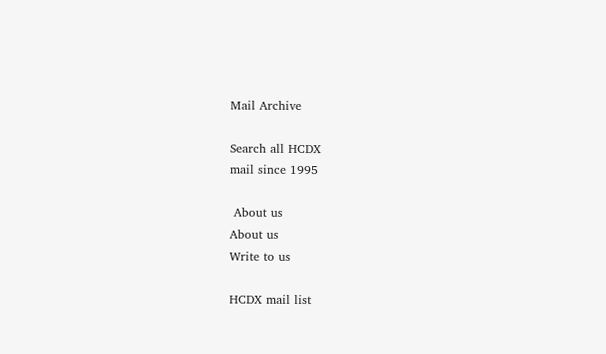Mail Archive

Search all HCDX
mail since 1995

 About us
About us
Write to us

HCDX mail list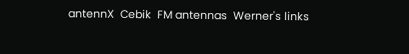antennX  Cebik  FM antennas  Werner's links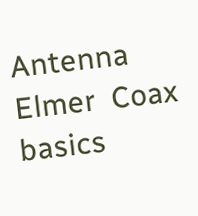Antenna Elmer  Coax basics